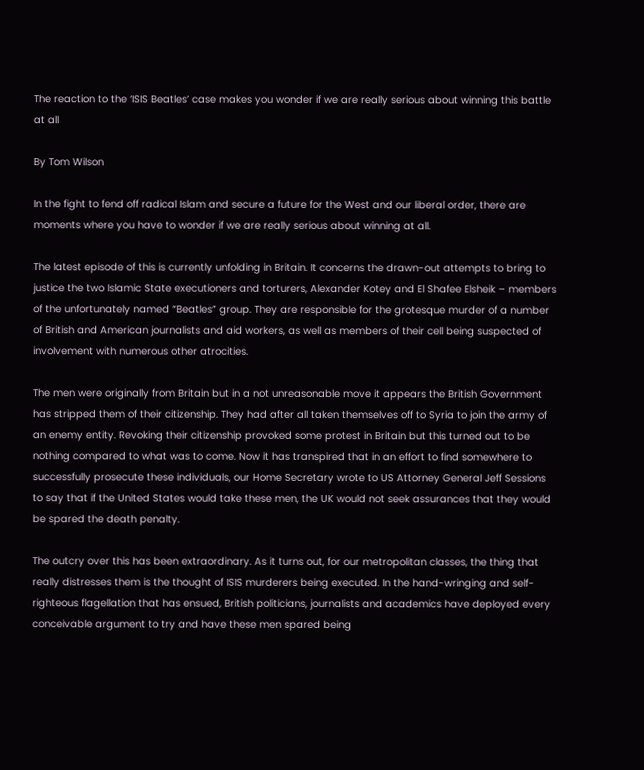The reaction to the ‘ISIS Beatles’ case makes you wonder if we are really serious about winning this battle at all

By Tom Wilson

In the fight to fend off radical Islam and secure a future for the West and our liberal order, there are moments where you have to wonder if we are really serious about winning at all.

The latest episode of this is currently unfolding in Britain. It concerns the drawn-out attempts to bring to justice the two Islamic State executioners and torturers, Alexander Kotey and El Shafee Elsheik – members of the unfortunately named “Beatles” group. They are responsible for the grotesque murder of a number of British and American journalists and aid workers, as well as members of their cell being suspected of involvement with numerous other atrocities.

The men were originally from Britain but in a not unreasonable move it appears the British Government has stripped them of their citizenship. They had after all taken themselves off to Syria to join the army of an enemy entity. Revoking their citizenship provoked some protest in Britain but this turned out to be nothing compared to what was to come. Now it has transpired that in an effort to find somewhere to successfully prosecute these individuals, our Home Secretary wrote to US Attorney General Jeff Sessions to say that if the United States would take these men, the UK would not seek assurances that they would be spared the death penalty.

The outcry over this has been extraordinary. As it turns out, for our metropolitan classes, the thing that really distresses them is the thought of ISIS murderers being executed. In the hand-wringing and self-righteous flagellation that has ensued, British politicians, journalists and academics have deployed every conceivable argument to try and have these men spared being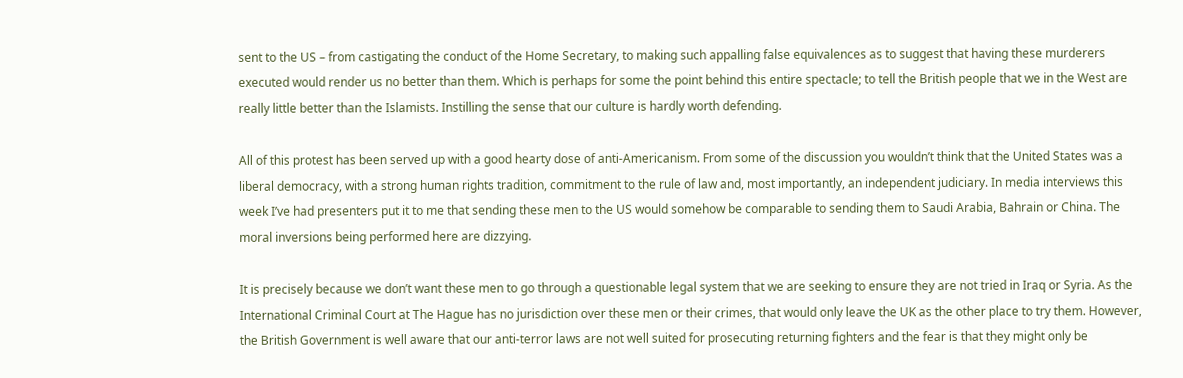sent to the US – from castigating the conduct of the Home Secretary, to making such appalling false equivalences as to suggest that having these murderers executed would render us no better than them. Which is perhaps for some the point behind this entire spectacle; to tell the British people that we in the West are really little better than the Islamists. Instilling the sense that our culture is hardly worth defending.

All of this protest has been served up with a good hearty dose of anti-Americanism. From some of the discussion you wouldn’t think that the United States was a liberal democracy, with a strong human rights tradition, commitment to the rule of law and, most importantly, an independent judiciary. In media interviews this week I’ve had presenters put it to me that sending these men to the US would somehow be comparable to sending them to Saudi Arabia, Bahrain or China. The moral inversions being performed here are dizzying.

It is precisely because we don’t want these men to go through a questionable legal system that we are seeking to ensure they are not tried in Iraq or Syria. As the International Criminal Court at The Hague has no jurisdiction over these men or their crimes, that would only leave the UK as the other place to try them. However, the British Government is well aware that our anti-terror laws are not well suited for prosecuting returning fighters and the fear is that they might only be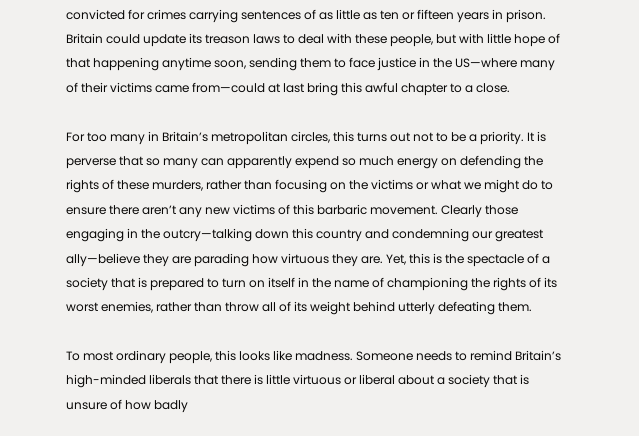convicted for crimes carrying sentences of as little as ten or fifteen years in prison. Britain could update its treason laws to deal with these people, but with little hope of that happening anytime soon, sending them to face justice in the US—where many of their victims came from—could at last bring this awful chapter to a close.

For too many in Britain’s metropolitan circles, this turns out not to be a priority. It is perverse that so many can apparently expend so much energy on defending the rights of these murders, rather than focusing on the victims or what we might do to ensure there aren’t any new victims of this barbaric movement. Clearly those engaging in the outcry—talking down this country and condemning our greatest ally—believe they are parading how virtuous they are. Yet, this is the spectacle of a society that is prepared to turn on itself in the name of championing the rights of its worst enemies, rather than throw all of its weight behind utterly defeating them.

To most ordinary people, this looks like madness. Someone needs to remind Britain’s high-minded liberals that there is little virtuous or liberal about a society that is unsure of how badly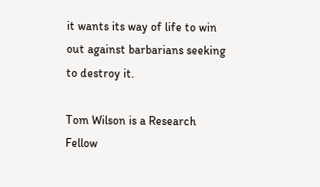it wants its way of life to win out against barbarians seeking to destroy it.

Tom Wilson is a Research Fellow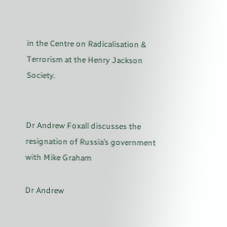in the Centre on Radicalisation & Terrorism at the Henry Jackson Society.


Dr Andrew Foxall discusses the resignation of Russia’s government with Mike Graham

Dr Andrew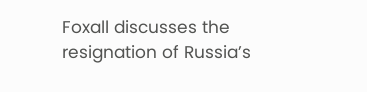Foxall discusses the resignation of Russia’s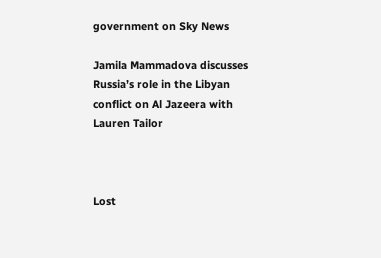government on Sky News

Jamila Mammadova discusses Russia’s role in the Libyan conflict on Al Jazeera with Lauren Tailor



Lost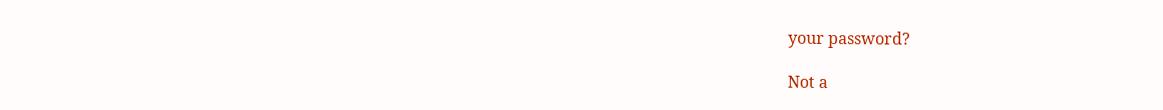your password?

Not a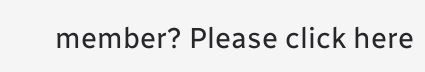member? Please click here